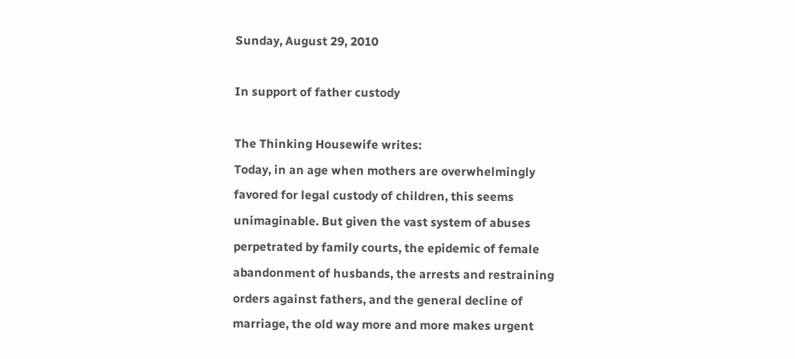Sunday, August 29, 2010

In support of father custody

The Thinking Housewife writes:
Today, in an age when mothers are overwhelmingly favored for legal custody of children, this seems unimaginable. But given the vast system of abuses perpetrated by family courts, the epidemic of female abandonment of husbands, the arrests and restraining orders against fathers, and the general decline of marriage, the old way more and more makes urgent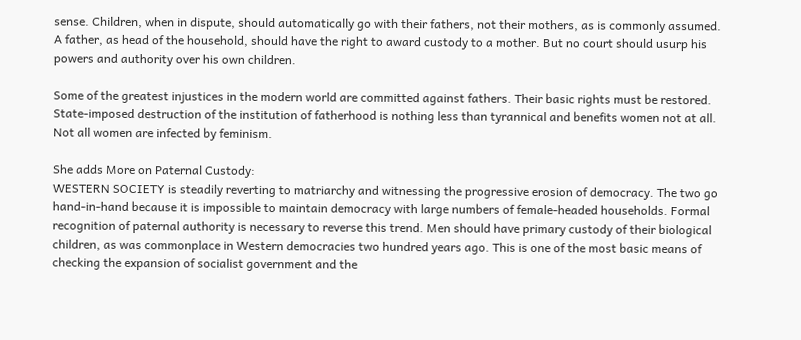sense. Children, when in dispute, should automatically go with their fathers, not their mothers, as is commonly assumed. A father, as head of the household, should have the right to award custody to a mother. But no court should usurp his powers and authority over his own children.

Some of the greatest injustices in the modern world are committed against fathers. Their basic rights must be restored. State-imposed destruction of the institution of fatherhood is nothing less than tyrannical and benefits women not at all.
Not all women are infected by feminism.

She adds More on Paternal Custody:
WESTERN SOCIETY is steadily reverting to matriarchy and witnessing the progressive erosion of democracy. The two go hand-in-hand because it is impossible to maintain democracy with large numbers of female-headed households. Formal recognition of paternal authority is necessary to reverse this trend. Men should have primary custody of their biological children, as was commonplace in Western democracies two hundred years ago. This is one of the most basic means of checking the expansion of socialist government and the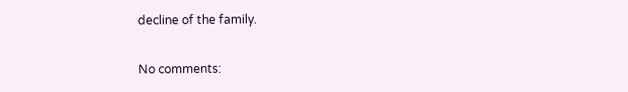decline of the family.

No comments: